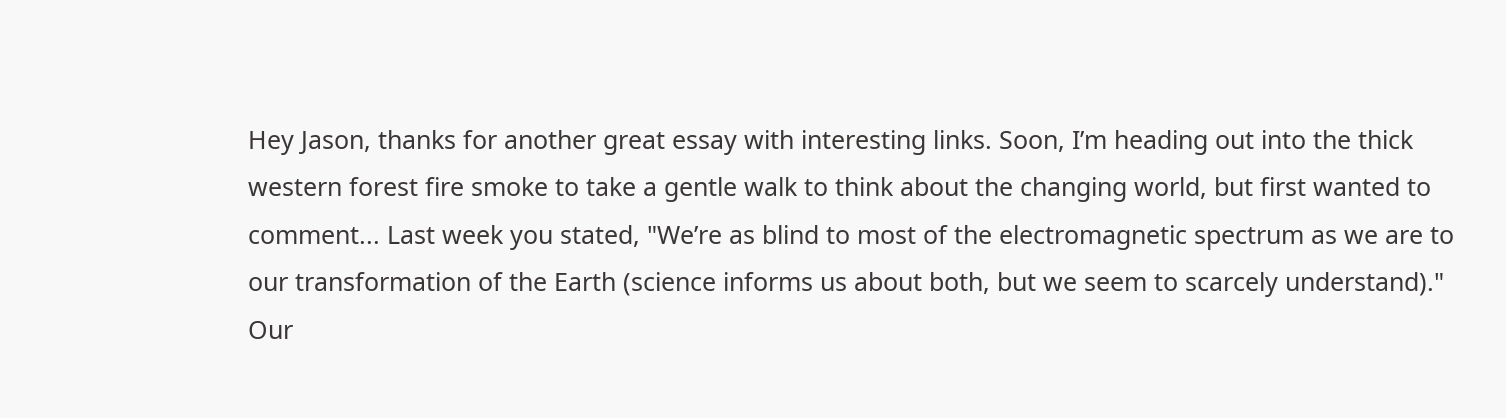Hey Jason, thanks for another great essay with interesting links. Soon, I’m heading out into the thick western forest fire smoke to take a gentle walk to think about the changing world, but first wanted to comment... Last week you stated, "We’re as blind to most of the electromagnetic spectrum as we are to our transformation of the Earth (science informs us about both, but we seem to scarcely understand)." Our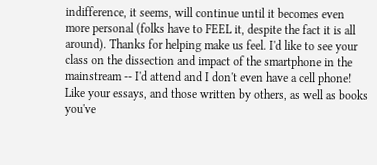indifference, it seems, will continue until it becomes even more personal (folks have to FEEL it, despite the fact it is all around). Thanks for helping make us feel. I'd like to see your class on the dissection and impact of the smartphone in the mainstream -- I'd attend and I don't even have a cell phone! Like your essays, and those written by others, as well as books you've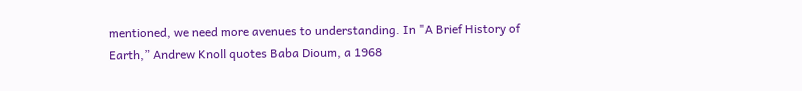mentioned, we need more avenues to understanding. In "A Brief History of Earth,” Andrew Knoll quotes Baba Dioum, a 1968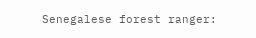Senegalese forest ranger: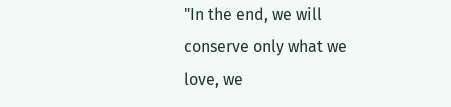"In the end, we will conserve only what we love, we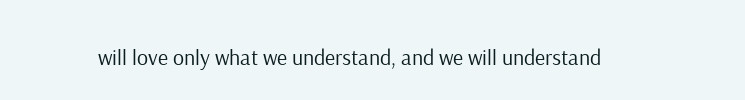will love only what we understand, and we will understand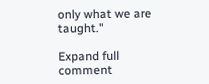only what we are taught."

Expand full comment